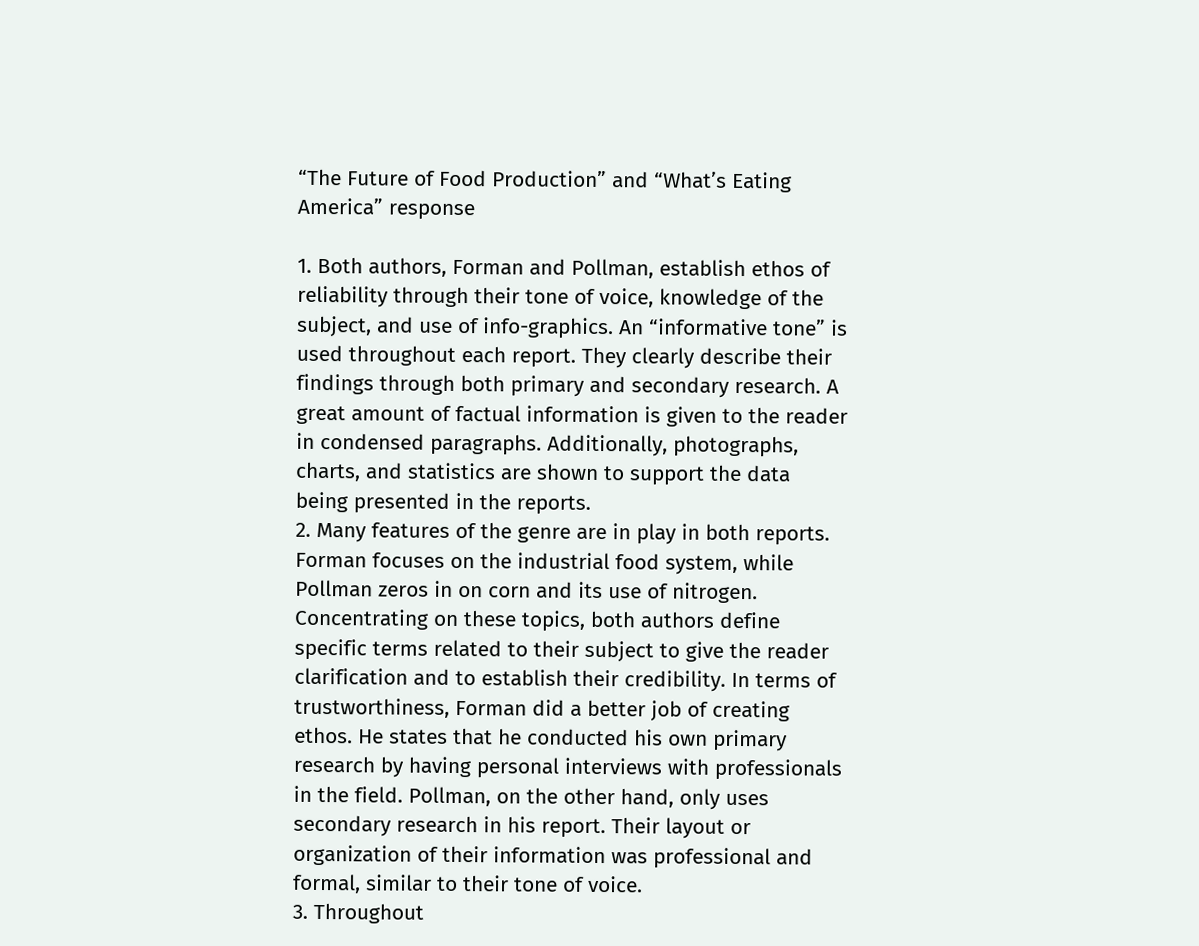“The Future of Food Production” and “What’s Eating America” response

1. Both authors, Forman and Pollman, establish ethos of reliability through their tone of voice, knowledge of the subject, and use of info-graphics. An “informative tone” is used throughout each report. They clearly describe their findings through both primary and secondary research. A great amount of factual information is given to the reader in condensed paragraphs. Additionally, photographs, charts, and statistics are shown to support the data being presented in the reports.
2. Many features of the genre are in play in both reports. Forman focuses on the industrial food system, while Pollman zeros in on corn and its use of nitrogen. Concentrating on these topics, both authors define specific terms related to their subject to give the reader clarification and to establish their credibility. In terms of trustworthiness, Forman did a better job of creating ethos. He states that he conducted his own primary research by having personal interviews with professionals in the field. Pollman, on the other hand, only uses secondary research in his report. Their layout or organization of their information was professional and formal, similar to their tone of voice.
3. Throughout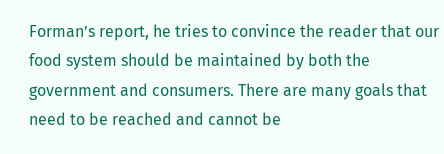Forman’s report, he tries to convince the reader that our food system should be maintained by both the government and consumers. There are many goals that need to be reached and cannot be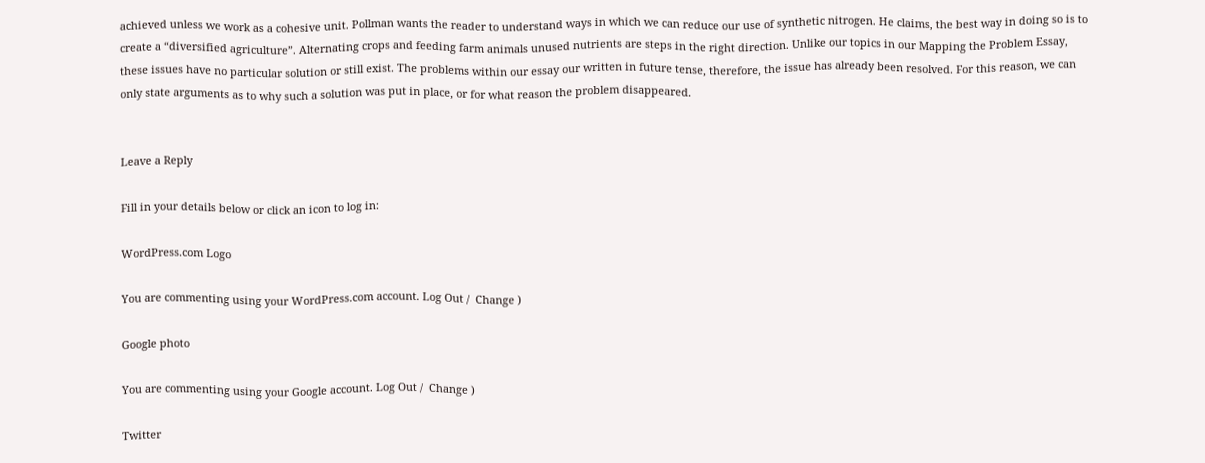achieved unless we work as a cohesive unit. Pollman wants the reader to understand ways in which we can reduce our use of synthetic nitrogen. He claims, the best way in doing so is to create a “diversified agriculture”. Alternating crops and feeding farm animals unused nutrients are steps in the right direction. Unlike our topics in our Mapping the Problem Essay, these issues have no particular solution or still exist. The problems within our essay our written in future tense, therefore, the issue has already been resolved. For this reason, we can only state arguments as to why such a solution was put in place, or for what reason the problem disappeared.


Leave a Reply

Fill in your details below or click an icon to log in:

WordPress.com Logo

You are commenting using your WordPress.com account. Log Out /  Change )

Google photo

You are commenting using your Google account. Log Out /  Change )

Twitter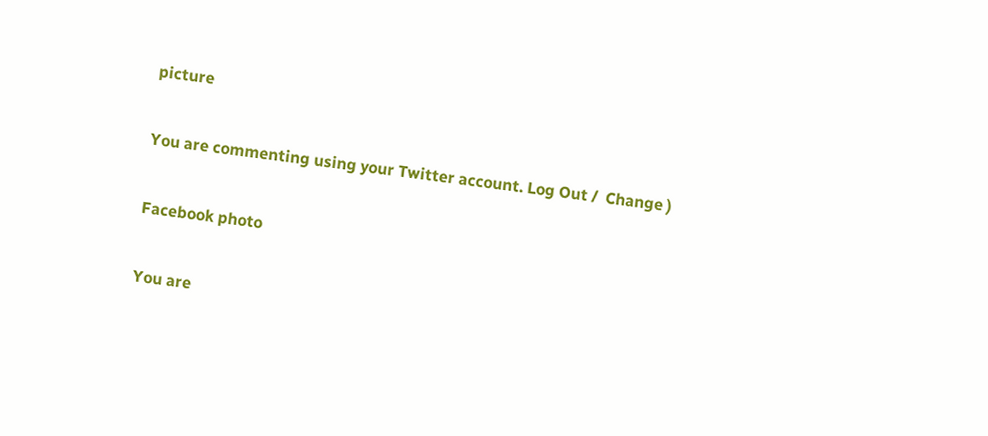picture

You are commenting using your Twitter account. Log Out /  Change )

Facebook photo

You are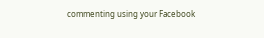commenting using your Facebook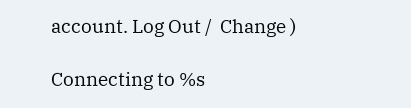account. Log Out /  Change )

Connecting to %s